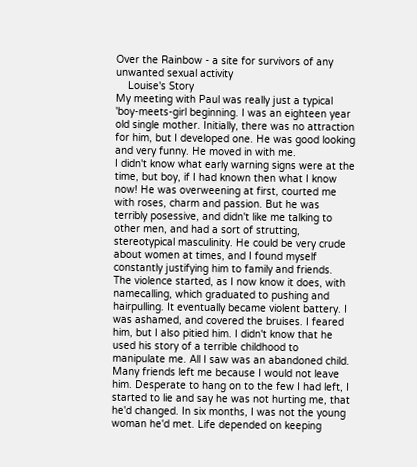Over the Rainbow - a site for survivors of any unwanted sexual activity
    Louise's Story
My meeting with Paul was really just a typical 'boy-meets-girl beginning. I was an eighteen year old single mother. Initially, there was no attraction for him, but I developed one. He was good looking and very funny. He moved in with me.
I didn't know what early warning signs were at the time, but boy, if I had known then what I know now! He was overweening at first, courted me with roses, charm and passion. But he was terribly posessive, and didn't like me talking to other men, and had a sort of strutting, stereotypical masculinity. He could be very crude about women at times, and I found myself constantly justifying him to family and friends.
The violence started, as I now know it does, with namecalling, which graduated to pushing and hairpulling. It eventually became violent battery. I was ashamed, and covered the bruises. I feared him, but I also pitied him. I didn't know that he used his story of a terrible childhood to manipulate me. All I saw was an abandoned child.
Many friends left me because I would not leave him. Desperate to hang on to the few I had left, I started to lie and say he was not hurting me, that he'd changed. In six months, I was not the young woman he'd met. Life depended on keeping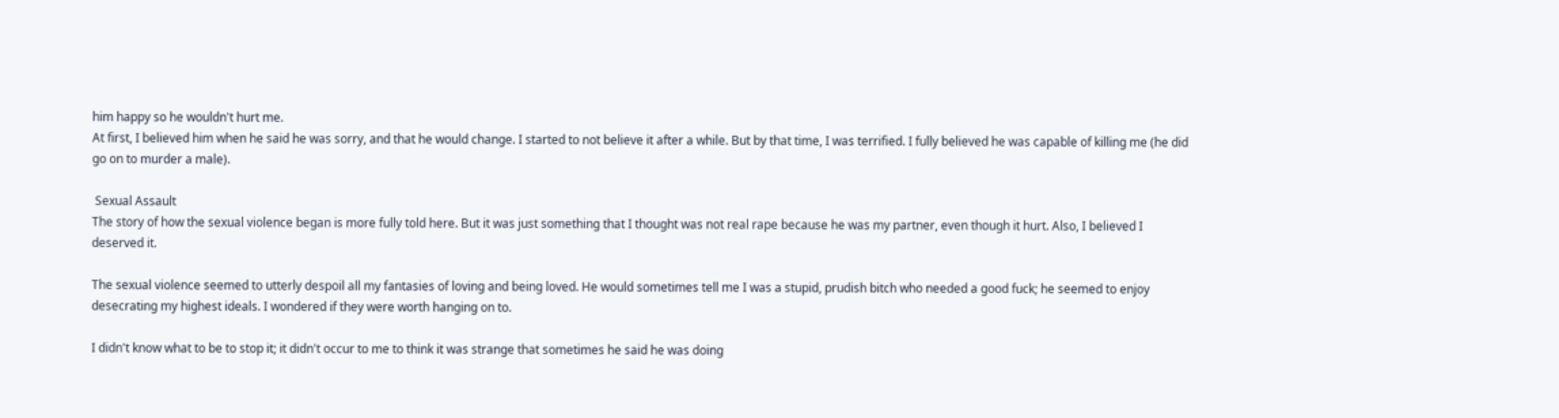him happy so he wouldn't hurt me.
At first, I believed him when he said he was sorry, and that he would change. I started to not believe it after a while. But by that time, I was terrified. I fully believed he was capable of killing me (he did go on to murder a male).

 Sexual Assault
The story of how the sexual violence began is more fully told here. But it was just something that I thought was not real rape because he was my partner, even though it hurt. Also, I believed I deserved it.

The sexual violence seemed to utterly despoil all my fantasies of loving and being loved. He would sometimes tell me I was a stupid, prudish bitch who needed a good fuck; he seemed to enjoy desecrating my highest ideals. I wondered if they were worth hanging on to.

I didn't know what to be to stop it; it didn't occur to me to think it was strange that sometimes he said he was doing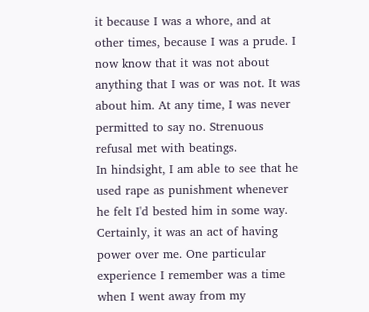it because I was a whore, and at other times, because I was a prude. I now know that it was not about anything that I was or was not. It was about him. At any time, I was never permitted to say no. Strenuous refusal met with beatings.
In hindsight, I am able to see that he used rape as punishment whenever he felt I'd bested him in some way. Certainly, it was an act of having power over me. One particular experience I remember was a time when I went away from my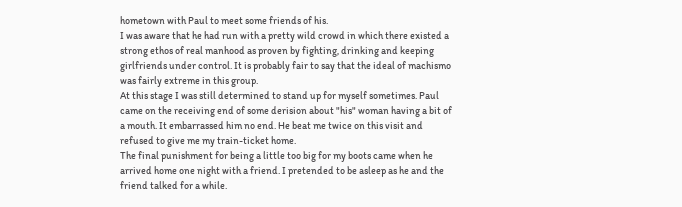hometown with Paul to meet some friends of his.
I was aware that he had run with a pretty wild crowd in which there existed a strong ethos of real manhood as proven by fighting, drinking and keeping girlfriends under control. It is probably fair to say that the ideal of machismo was fairly extreme in this group.
At this stage I was still determined to stand up for myself sometimes. Paul came on the receiving end of some derision about "his" woman having a bit of a mouth. It embarrassed him no end. He beat me twice on this visit and refused to give me my train-ticket home.
The final punishment for being a little too big for my boots came when he arrived home one night with a friend. I pretended to be asleep as he and the friend talked for a while.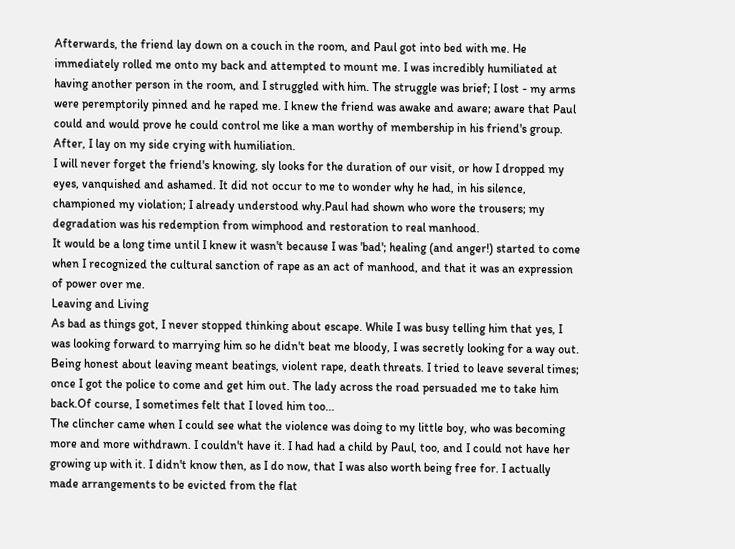Afterwards, the friend lay down on a couch in the room, and Paul got into bed with me. He immediately rolled me onto my back and attempted to mount me. I was incredibly humiliated at having another person in the room, and I struggled with him. The struggle was brief; I lost - my arms were peremptorily pinned and he raped me. I knew the friend was awake and aware; aware that Paul could and would prove he could control me like a man worthy of membership in his friend's group.
After, I lay on my side crying with humiliation.
I will never forget the friend's knowing, sly looks for the duration of our visit, or how I dropped my eyes, vanquished and ashamed. It did not occur to me to wonder why he had, in his silence, championed my violation; I already understood why.Paul had shown who wore the trousers; my degradation was his redemption from wimphood and restoration to real manhood.
It would be a long time until I knew it wasn't because I was 'bad'; healing (and anger!) started to come when I recognized the cultural sanction of rape as an act of manhood, and that it was an expression of power over me.
Leaving and Living
As bad as things got, I never stopped thinking about escape. While I was busy telling him that yes, I was looking forward to marrying him so he didn't beat me bloody, I was secretly looking for a way out. Being honest about leaving meant beatings, violent rape, death threats. I tried to leave several times; once I got the police to come and get him out. The lady across the road persuaded me to take him back.Of course, I sometimes felt that I loved him too...
The clincher came when I could see what the violence was doing to my little boy, who was becoming more and more withdrawn. I couldn't have it. I had had a child by Paul, too, and I could not have her growing up with it. I didn't know then, as I do now, that I was also worth being free for. I actually made arrangements to be evicted from the flat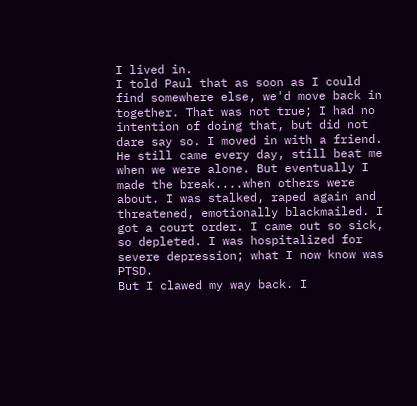I lived in.
I told Paul that as soon as I could find somewhere else, we'd move back in together. That was not true; I had no intention of doing that, but did not dare say so. I moved in with a friend. He still came every day, still beat me when we were alone. But eventually I made the break....when others were about. I was stalked, raped again and threatened, emotionally blackmailed. I got a court order. I came out so sick, so depleted. I was hospitalized for severe depression; what I now know was PTSD.
But I clawed my way back. I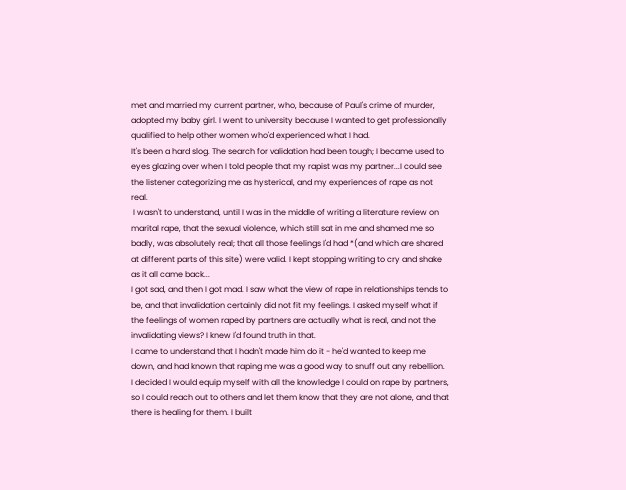met and married my current partner, who, because of Paul's crime of murder, adopted my baby girl. I went to university because I wanted to get professionally qualified to help other women who'd experienced what I had.
It's been a hard slog. The search for validation had been tough; I became used to eyes glazing over when I told people that my rapist was my partner...I could see the listener categorizing me as hysterical, and my experiences of rape as not real.
 I wasn't to understand, until I was in the middle of writing a literature review on marital rape, that the sexual violence, which still sat in me and shamed me so badly, was absolutely real; that all those feelings I'd had *(and which are shared at different parts of this site) were valid. I kept stopping writing to cry and shake as it all came back...
I got sad, and then I got mad. I saw what the view of rape in relationships tends to be, and that invalidation certainly did not fit my feelings. I asked myself what if the feelings of women raped by partners are actually what is real, and not the invalidating views? I knew I'd found truth in that.
I came to understand that I hadn't made him do it - he'd wanted to keep me down, and had known that raping me was a good way to snuff out any rebellion.
I decided I would equip myself with all the knowledge I could on rape by partners, so I could reach out to others and let them know that they are not alone, and that there is healing for them. I built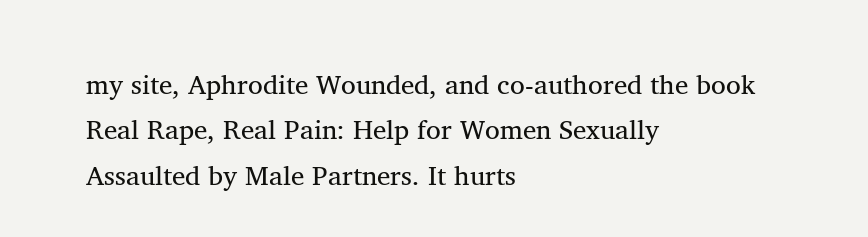my site, Aphrodite Wounded, and co-authored the book Real Rape, Real Pain: Help for Women Sexually Assaulted by Male Partners. It hurts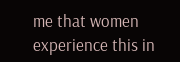me that women experience this in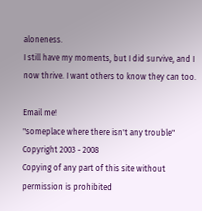aloneness.
I still have my moments, but I did survive, and I now thrive. I want others to know they can too.

Email me!
"someplace where there isn't any trouble"
Copyright 2003 - 2008
Copying of any part of this site without permission is prohibited